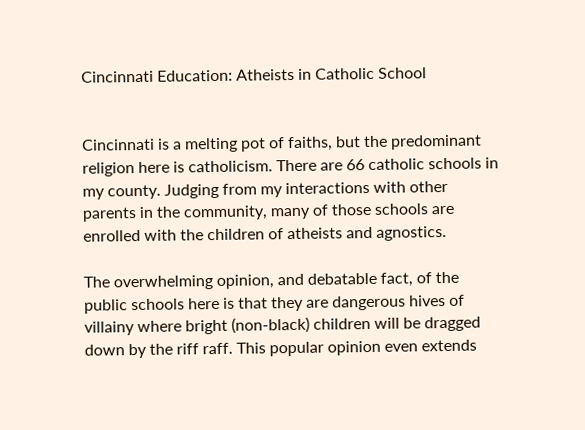Cincinnati Education: Atheists in Catholic School


Cincinnati is a melting pot of faiths, but the predominant religion here is catholicism. There are 66 catholic schools in my county. Judging from my interactions with other parents in the community, many of those schools are enrolled with the children of atheists and agnostics.

The overwhelming opinion, and debatable fact, of the public schools here is that they are dangerous hives of villainy where bright (non-black) children will be dragged down by the riff raff. This popular opinion even extends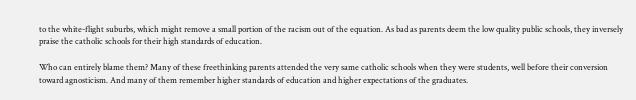to the white-flight suburbs, which might remove a small portion of the racism out of the equation. As bad as parents deem the low quality public schools, they inversely praise the catholic schools for their high standards of education.

Who can entirely blame them? Many of these freethinking parents attended the very same catholic schools when they were students, well before their conversion toward agnosticism. And many of them remember higher standards of education and higher expectations of the graduates.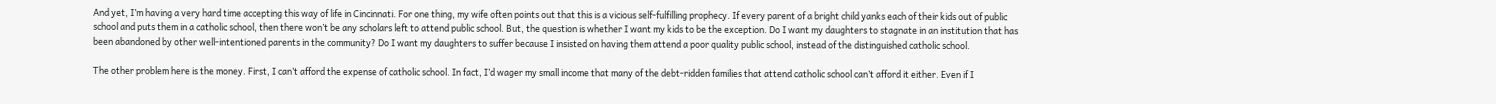And yet, I’m having a very hard time accepting this way of life in Cincinnati. For one thing, my wife often points out that this is a vicious self-fulfilling prophecy. If every parent of a bright child yanks each of their kids out of public school and puts them in a catholic school, then there won’t be any scholars left to attend public school. But, the question is whether I want my kids to be the exception. Do I want my daughters to stagnate in an institution that has been abandoned by other well-intentioned parents in the community? Do I want my daughters to suffer because I insisted on having them attend a poor quality public school, instead of the distinguished catholic school.

The other problem here is the money. First, I can’t afford the expense of catholic school. In fact, I’d wager my small income that many of the debt-ridden families that attend catholic school can’t afford it either. Even if I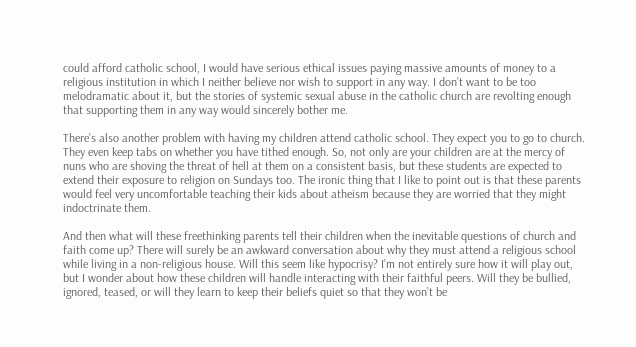could afford catholic school, I would have serious ethical issues paying massive amounts of money to a religious institution in which I neither believe nor wish to support in any way. I don’t want to be too melodramatic about it, but the stories of systemic sexual abuse in the catholic church are revolting enough that supporting them in any way would sincerely bother me.

There’s also another problem with having my children attend catholic school. They expect you to go to church. They even keep tabs on whether you have tithed enough. So, not only are your children are at the mercy of nuns who are shoving the threat of hell at them on a consistent basis, but these students are expected to extend their exposure to religion on Sundays too. The ironic thing that I like to point out is that these parents would feel very uncomfortable teaching their kids about atheism because they are worried that they might indoctrinate them.

And then what will these freethinking parents tell their children when the inevitable questions of church and faith come up? There will surely be an awkward conversation about why they must attend a religious school while living in a non-religious house. Will this seem like hypocrisy? I’m not entirely sure how it will play out, but I wonder about how these children will handle interacting with their faithful peers. Will they be bullied, ignored, teased, or will they learn to keep their beliefs quiet so that they won’t be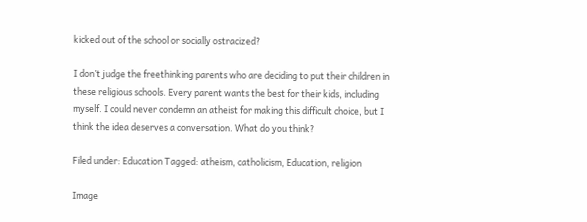kicked out of the school or socially ostracized?

I don’t judge the freethinking parents who are deciding to put their children in these religious schools. Every parent wants the best for their kids, including myself. I could never condemn an atheist for making this difficult choice, but I think the idea deserves a conversation. What do you think?

Filed under: Education Tagged: atheism, catholicism, Education, religion

Image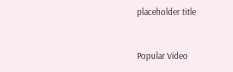placeholder title


Popular Video